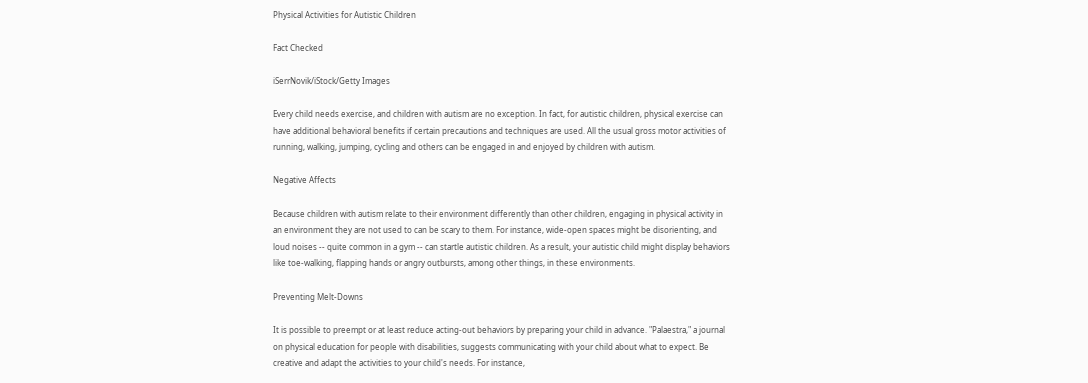Physical Activities for Autistic Children

Fact Checked

iSerrNovik/iStock/Getty Images

Every child needs exercise, and children with autism are no exception. In fact, for autistic children, physical exercise can have additional behavioral benefits if certain precautions and techniques are used. All the usual gross motor activities of running, walking, jumping, cycling and others can be engaged in and enjoyed by children with autism.

Negative Affects

Because children with autism relate to their environment differently than other children, engaging in physical activity in an environment they are not used to can be scary to them. For instance, wide-open spaces might be disorienting, and loud noises -- quite common in a gym -- can startle autistic children. As a result, your autistic child might display behaviors like toe-walking, flapping hands or angry outbursts, among other things, in these environments.

Preventing Melt-Downs

It is possible to preempt or at least reduce acting-out behaviors by preparing your child in advance. "Palaestra," a journal on physical education for people with disabilities, suggests communicating with your child about what to expect. Be creative and adapt the activities to your child's needs. For instance,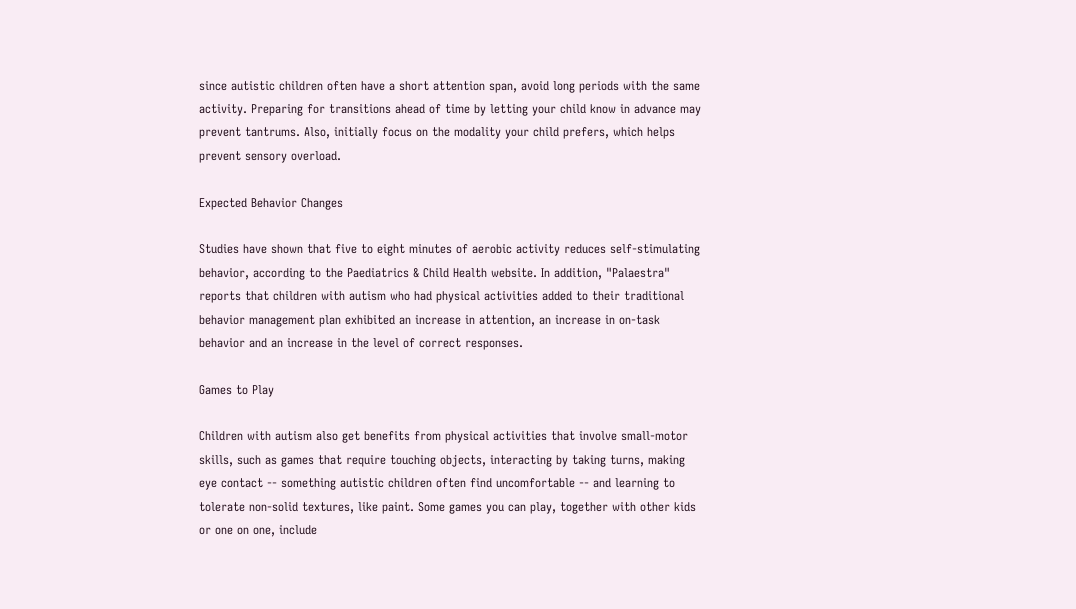since autistic children often have a short attention span, avoid long periods with the same activity. Preparing for transitions ahead of time by letting your child know in advance may prevent tantrums. Also, initially focus on the modality your child prefers, which helps prevent sensory overload.

Expected Behavior Changes

Studies have shown that five to eight minutes of aerobic activity reduces self-stimulating behavior, according to the Paediatrics & Child Health website. In addition, "Palaestra" reports that children with autism who had physical activities added to their traditional behavior management plan exhibited an increase in attention, an increase in on-task behavior and an increase in the level of correct responses.

Games to Play

Children with autism also get benefits from physical activities that involve small-motor skills, such as games that require touching objects, interacting by taking turns, making eye contact -- something autistic children often find uncomfortable -- and learning to tolerate non-solid textures, like paint. Some games you can play, together with other kids or one on one, include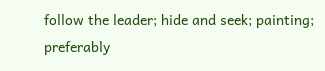follow the leader; hide and seek; painting; preferably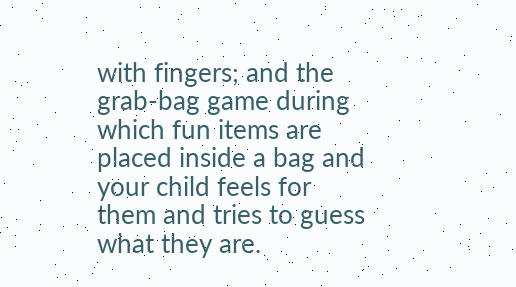with fingers; and the grab-bag game during which fun items are placed inside a bag and your child feels for them and tries to guess what they are.